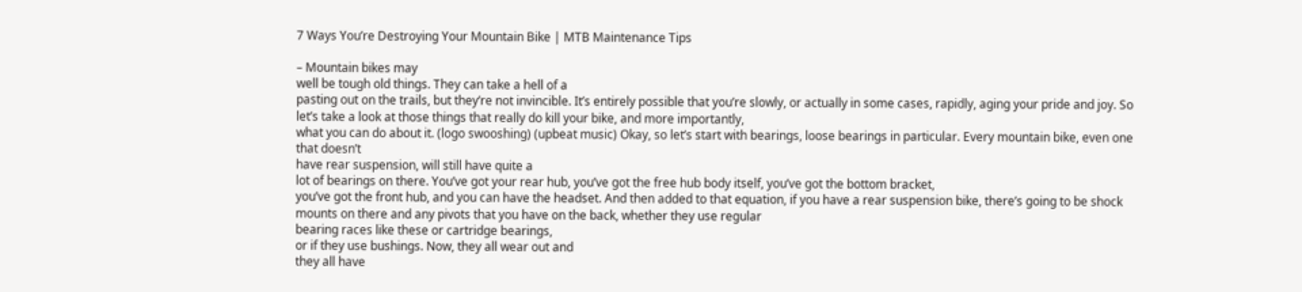7 Ways You’re Destroying Your Mountain Bike | MTB Maintenance Tips

– Mountain bikes may
well be tough old things. They can take a hell of a
pasting out on the trails, but they’re not invincible. It’s entirely possible that you’re slowly, or actually in some cases, rapidly, aging your pride and joy. So let’s take a look at those things that really do kill your bike, and more importantly,
what you can do about it. (logo swooshing) (upbeat music) Okay, so let’s start with bearings, loose bearings in particular. Every mountain bike, even one that doesn’t
have rear suspension, will still have quite a
lot of bearings on there. You’ve got your rear hub, you’ve got the free hub body itself, you’ve got the bottom bracket,
you’ve got the front hub, and you can have the headset. And then added to that equation, if you have a rear suspension bike, there’s going to be shock mounts on there and any pivots that you have on the back, whether they use regular
bearing races like these or cartridge bearings,
or if they use bushings. Now, they all wear out and
they all have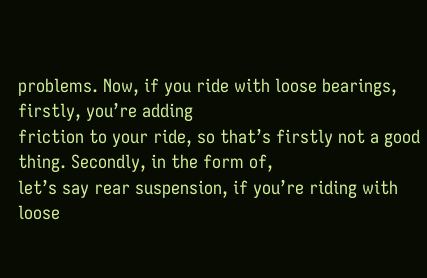problems. Now, if you ride with loose bearings, firstly, you’re adding
friction to your ride, so that’s firstly not a good thing. Secondly, in the form of,
let’s say rear suspension, if you’re riding with loose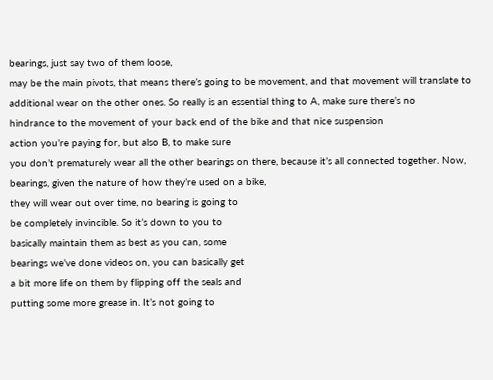bearings, just say two of them loose,
may be the main pivots, that means there’s going to be movement, and that movement will translate to additional wear on the other ones. So really is an essential thing to A, make sure there’s no
hindrance to the movement of your back end of the bike and that nice suspension
action you’re paying for, but also B, to make sure
you don’t prematurely wear all the other bearings on there, because it’s all connected together. Now, bearings, given the nature of how they’re used on a bike,
they will wear out over time, no bearing is going to
be completely invincible. So it’s down to you to
basically maintain them as best as you can, some
bearings we’ve done videos on, you can basically get
a bit more life on them by flipping off the seals and
putting some more grease in. It’s not going to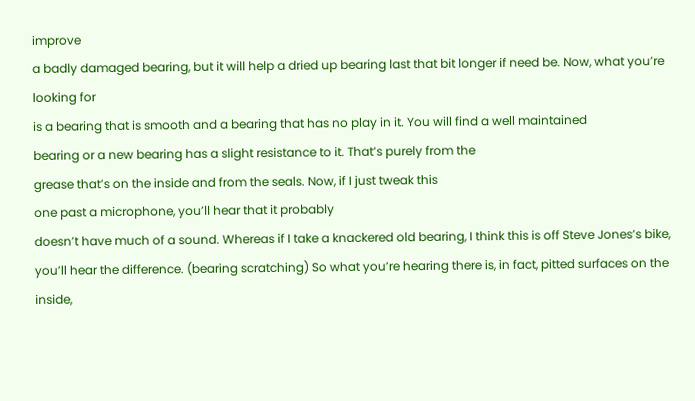improve
a badly damaged bearing, but it will help a dried up bearing last that bit longer if need be. Now, what you’re looking for
is a bearing that is smooth and a bearing that has no play in it. You will find a well maintained
bearing or a new bearing has a slight resistance to it. That’s purely from the
grease that’s on the inside and from the seals. Now, if I just tweak this
one past a microphone, you’ll hear that it probably
doesn’t have much of a sound. Whereas if I take a knackered old bearing, I think this is off Steve Jones’s bike, you’ll hear the difference. (bearing scratching) So what you’re hearing there is, in fact, pitted surfaces on the inside,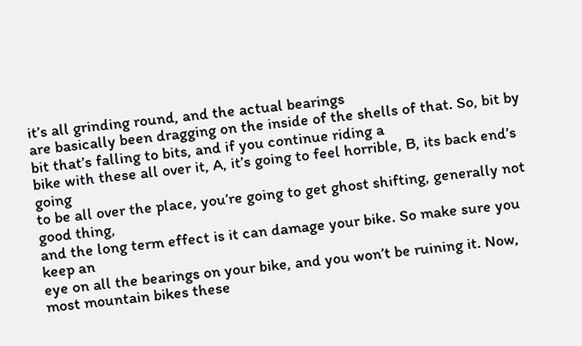it’s all grinding round, and the actual bearings
are basically been dragging on the inside of the shells of that. So, bit by bit that’s falling to bits, and if you continue riding a
bike with these all over it, A, it’s going to feel horrible, B, its back end’s going
to be all over the place, you’re going to get ghost shifting, generally not good thing,
and the long term effect is it can damage your bike. So make sure you keep an
eye on all the bearings on your bike, and you won’t be ruining it. Now, most mountain bikes these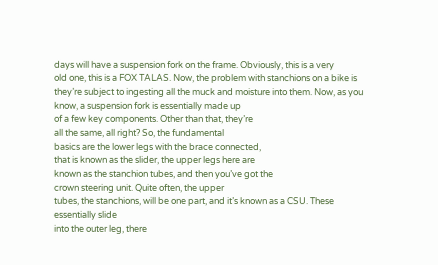days will have a suspension fork on the frame. Obviously, this is a very
old one, this is a FOX TALAS. Now, the problem with stanchions on a bike is they’re subject to ingesting all the muck and moisture into them. Now, as you know, a suspension fork is essentially made up
of a few key components. Other than that, they’re
all the same, all right? So, the fundamental
basics are the lower legs with the brace connected,
that is known as the slider, the upper legs here are
known as the stanchion tubes, and then you’ve got the
crown steering unit. Quite often, the upper
tubes, the stanchions, will be one part, and it’s known as a CSU. These essentially slide
into the outer leg, there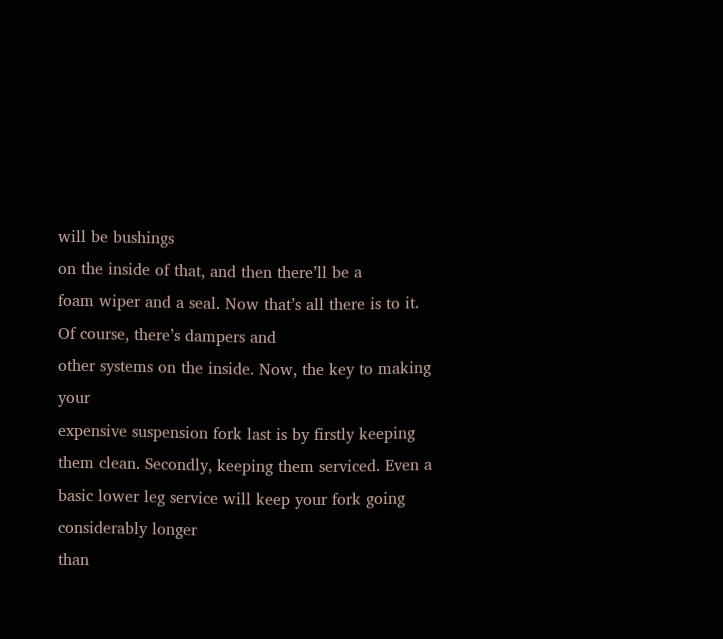will be bushings
on the inside of that, and then there’ll be a
foam wiper and a seal. Now that’s all there is to it. Of course, there’s dampers and
other systems on the inside. Now, the key to making your
expensive suspension fork last is by firstly keeping them clean. Secondly, keeping them serviced. Even a basic lower leg service will keep your fork going considerably longer
than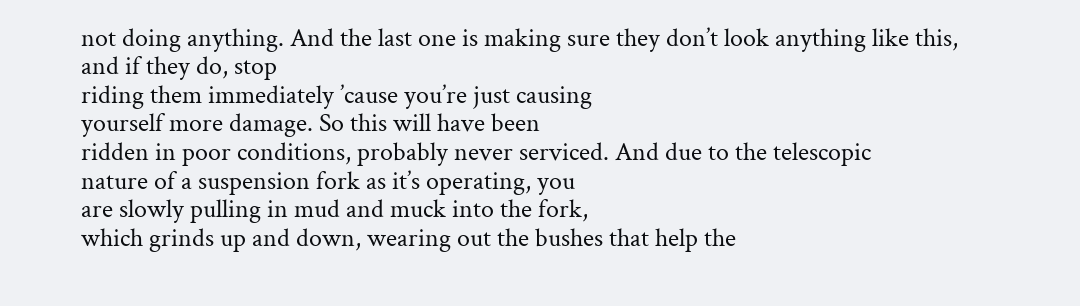not doing anything. And the last one is making sure they don’t look anything like this, and if they do, stop
riding them immediately ’cause you’re just causing
yourself more damage. So this will have been
ridden in poor conditions, probably never serviced. And due to the telescopic
nature of a suspension fork as it’s operating, you
are slowly pulling in mud and muck into the fork,
which grinds up and down, wearing out the bushes that help the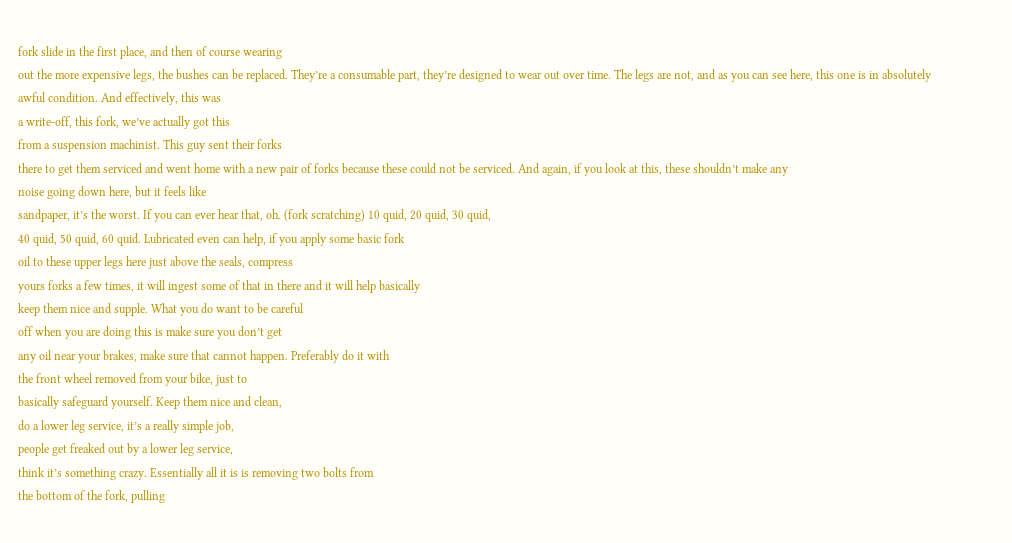fork slide in the first place, and then of course wearing
out the more expensive legs, the bushes can be replaced. They’re a consumable part, they’re designed to wear out over time. The legs are not, and as you can see here, this one is in absolutely awful condition. And effectively, this was
a write-off, this fork, we’ve actually got this
from a suspension machinist. This guy sent their forks
there to get them serviced and went home with a new pair of forks because these could not be serviced. And again, if you look at this, these shouldn’t make any
noise going down here, but it feels like
sandpaper, it’s the worst. If you can ever hear that, oh. (fork scratching) 10 quid, 20 quid, 30 quid,
40 quid, 50 quid, 60 quid. Lubricated even can help, if you apply some basic fork
oil to these upper legs here just above the seals, compress
yours forks a few times, it will ingest some of that in there and it will help basically
keep them nice and supple. What you do want to be careful
off when you are doing this is make sure you don’t get
any oil near your brakes, make sure that cannot happen. Preferably do it with
the front wheel removed from your bike, just to
basically safeguard yourself. Keep them nice and clean,
do a lower leg service, it’s a really simple job,
people get freaked out by a lower leg service,
think it’s something crazy. Essentially all it is is removing two bolts from
the bottom of the fork, pulling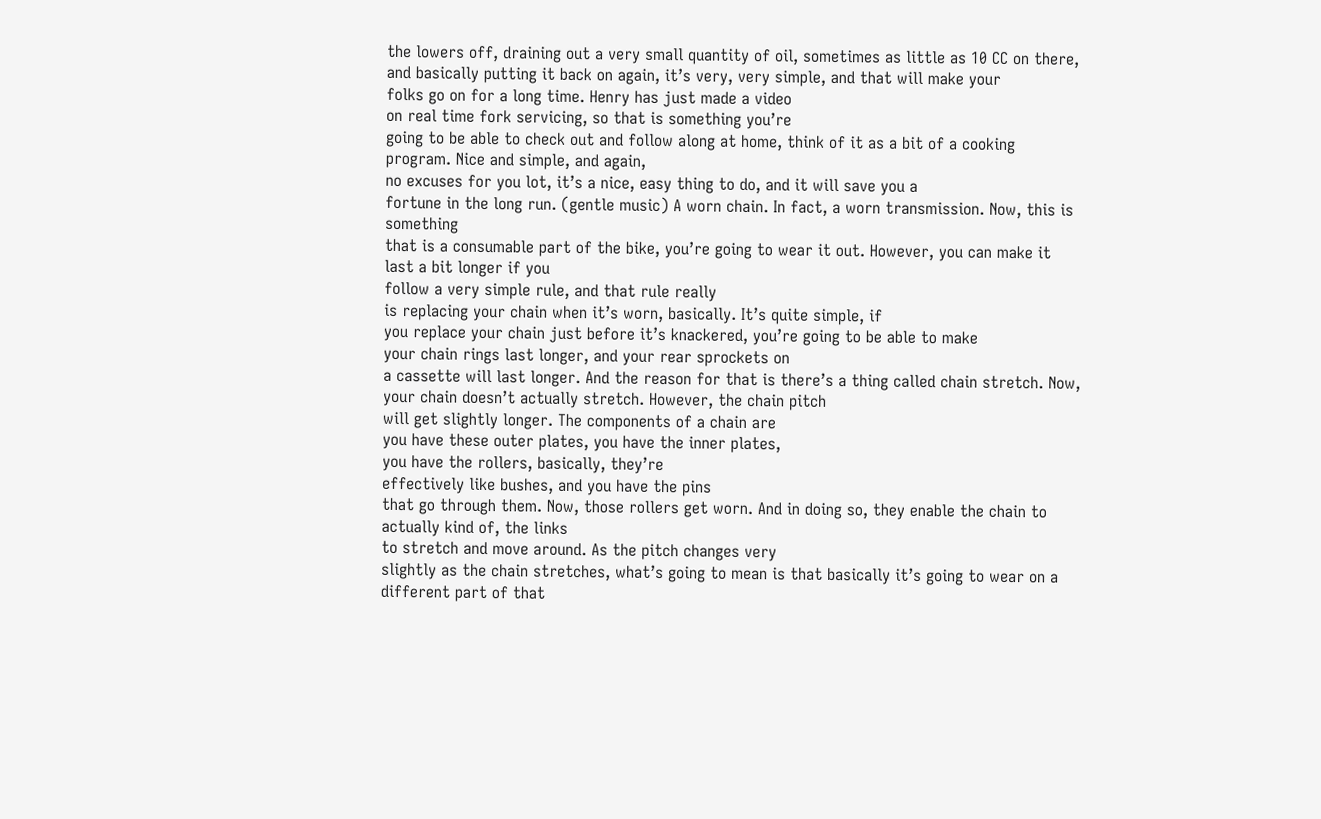the lowers off, draining out a very small quantity of oil, sometimes as little as 10 CC on there, and basically putting it back on again, it’s very, very simple, and that will make your
folks go on for a long time. Henry has just made a video
on real time fork servicing, so that is something you’re
going to be able to check out and follow along at home, think of it as a bit of a cooking program. Nice and simple, and again,
no excuses for you lot, it’s a nice, easy thing to do, and it will save you a
fortune in the long run. (gentle music) A worn chain. In fact, a worn transmission. Now, this is something
that is a consumable part of the bike, you’re going to wear it out. However, you can make it last a bit longer if you
follow a very simple rule, and that rule really
is replacing your chain when it’s worn, basically. It’s quite simple, if
you replace your chain just before it’s knackered, you’re going to be able to make
your chain rings last longer, and your rear sprockets on
a cassette will last longer. And the reason for that is there’s a thing called chain stretch. Now, your chain doesn’t actually stretch. However, the chain pitch
will get slightly longer. The components of a chain are
you have these outer plates, you have the inner plates,
you have the rollers, basically, they’re
effectively like bushes, and you have the pins
that go through them. Now, those rollers get worn. And in doing so, they enable the chain to actually kind of, the links
to stretch and move around. As the pitch changes very
slightly as the chain stretches, what’s going to mean is that basically it’s going to wear on a
different part of that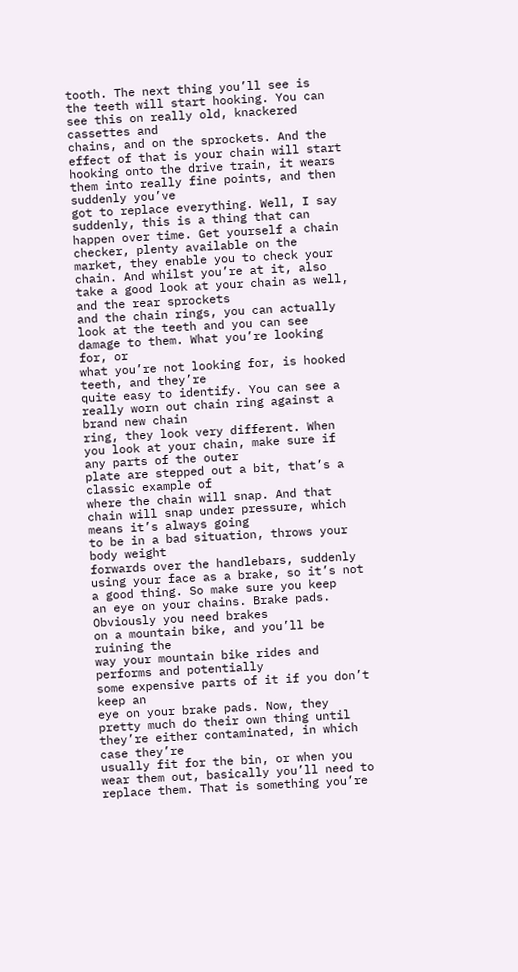tooth. The next thing you’ll see is
the teeth will start hooking. You can see this on really old, knackered cassettes and
chains, and on the sprockets. And the effect of that is your chain will start hooking onto the drive train, it wears them into really fine points, and then suddenly you’ve
got to replace everything. Well, I say suddenly, this is a thing that can happen over time. Get yourself a chain checker, plenty available on the market, they enable you to check your chain. And whilst you’re at it, also take a good look at your chain as well, and the rear sprockets
and the chain rings, you can actually look at the teeth and you can see damage to them. What you’re looking for, or
what you’re not looking for, is hooked teeth, and they’re
quite easy to identify. You can see a really worn out chain ring against a brand new chain
ring, they look very different. When you look at your chain, make sure if any parts of the outer
plate are stepped out a bit, that’s a classic example of
where the chain will snap. And that chain will snap under pressure, which means it’s always going
to be in a bad situation, throws your body weight
forwards over the handlebars, suddenly using your face as a brake, so it’s not a good thing. So make sure you keep
an eye on your chains. Brake pads. Obviously you need brakes
on a mountain bike, and you’ll be ruining the
way your mountain bike rides and performs and potentially
some expensive parts of it if you don’t keep an
eye on your brake pads. Now, they pretty much do their own thing until they’re either contaminated, in which case they’re
usually fit for the bin, or when you wear them out, basically you’ll need to replace them. That is something you’re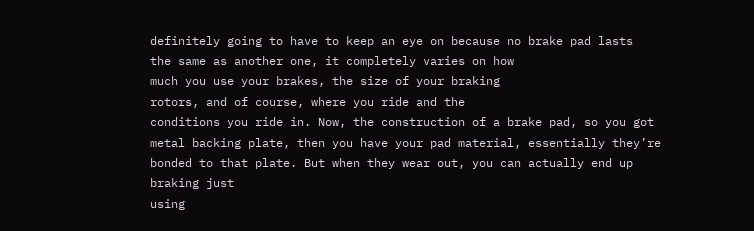definitely going to have to keep an eye on because no brake pad lasts
the same as another one, it completely varies on how
much you use your brakes, the size of your braking
rotors, and of course, where you ride and the
conditions you ride in. Now, the construction of a brake pad, so you got metal backing plate, then you have your pad material, essentially they’re bonded to that plate. But when they wear out, you can actually end up braking just
using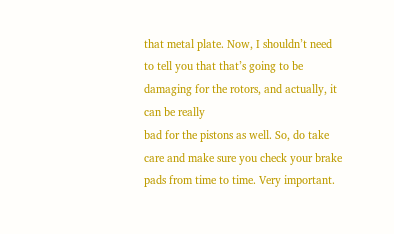that metal plate. Now, I shouldn’t need
to tell you that that’s going to be damaging for the rotors, and actually, it can be really
bad for the pistons as well. So, do take care and make sure you check your brake
pads from time to time. Very important.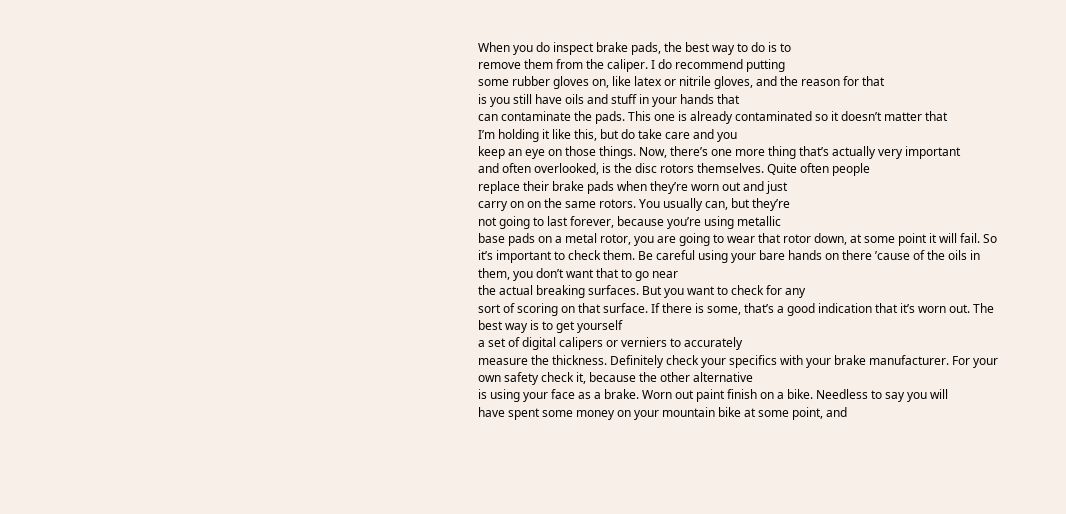When you do inspect brake pads, the best way to do is to
remove them from the caliper. I do recommend putting
some rubber gloves on, like latex or nitrile gloves, and the reason for that
is you still have oils and stuff in your hands that
can contaminate the pads. This one is already contaminated so it doesn’t matter that
I’m holding it like this, but do take care and you
keep an eye on those things. Now, there’s one more thing that’s actually very important
and often overlooked, is the disc rotors themselves. Quite often people
replace their brake pads when they’re worn out and just
carry on on the same rotors. You usually can, but they’re
not going to last forever, because you’re using metallic
base pads on a metal rotor, you are going to wear that rotor down, at some point it will fail. So it’s important to check them. Be careful using your bare hands on there ’cause of the oils in them, you don’t want that to go near
the actual breaking surfaces. But you want to check for any
sort of scoring on that surface. If there is some, that’s a good indication that it’s worn out. The best way is to get yourself
a set of digital calipers or verniers to accurately
measure the thickness. Definitely check your specifics with your brake manufacturer. For your own safety check it, because the other alternative
is using your face as a brake. Worn out paint finish on a bike. Needless to say you will
have spent some money on your mountain bike at some point, and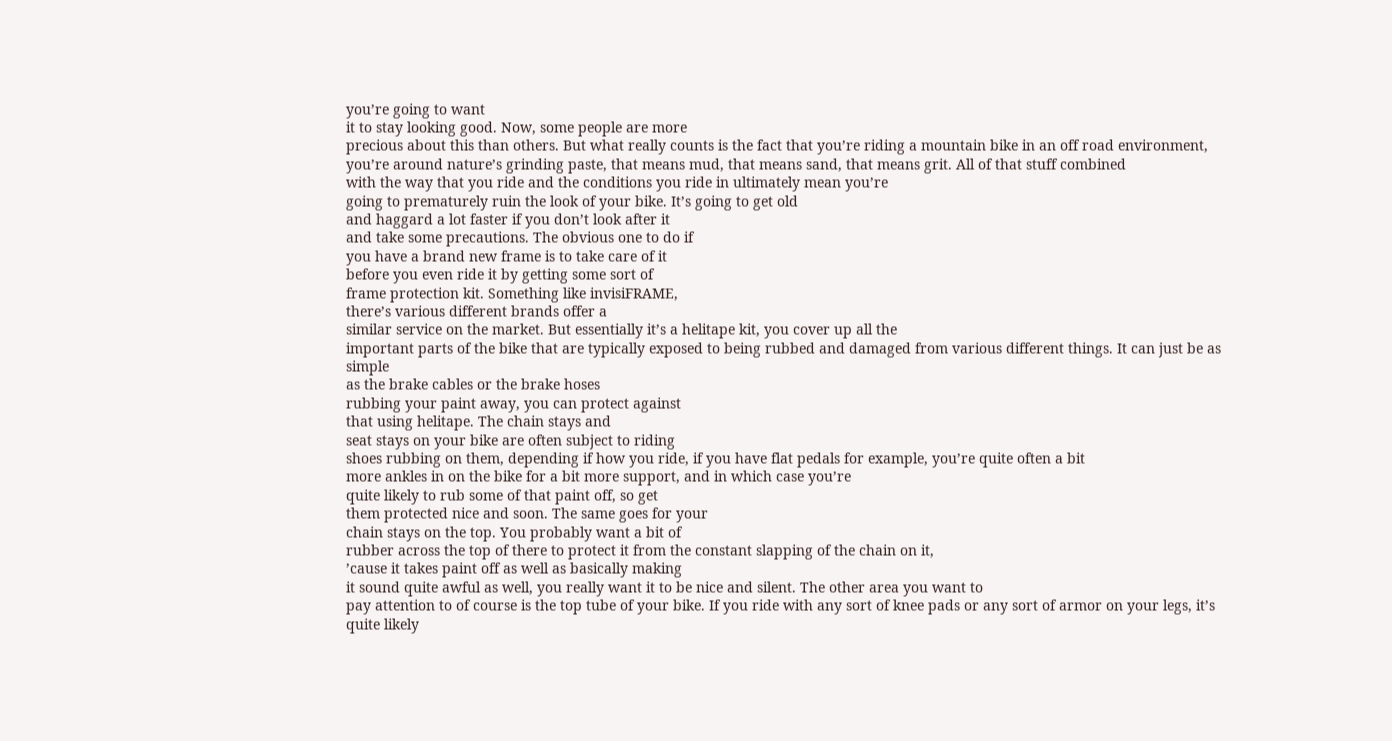you’re going to want
it to stay looking good. Now, some people are more
precious about this than others. But what really counts is the fact that you’re riding a mountain bike in an off road environment, you’re around nature’s grinding paste, that means mud, that means sand, that means grit. All of that stuff combined
with the way that you ride and the conditions you ride in ultimately mean you’re
going to prematurely ruin the look of your bike. It’s going to get old
and haggard a lot faster if you don’t look after it
and take some precautions. The obvious one to do if
you have a brand new frame is to take care of it
before you even ride it by getting some sort of
frame protection kit. Something like invisiFRAME,
there’s various different brands offer a
similar service on the market. But essentially it’s a helitape kit, you cover up all the
important parts of the bike that are typically exposed to being rubbed and damaged from various different things. It can just be as simple
as the brake cables or the brake hoses
rubbing your paint away, you can protect against
that using helitape. The chain stays and
seat stays on your bike are often subject to riding
shoes rubbing on them, depending if how you ride, if you have flat pedals for example, you’re quite often a bit
more ankles in on the bike for a bit more support, and in which case you’re
quite likely to rub some of that paint off, so get
them protected nice and soon. The same goes for your
chain stays on the top. You probably want a bit of
rubber across the top of there to protect it from the constant slapping of the chain on it,
’cause it takes paint off as well as basically making
it sound quite awful as well, you really want it to be nice and silent. The other area you want to
pay attention to of course is the top tube of your bike. If you ride with any sort of knee pads or any sort of armor on your legs, it’s quite likely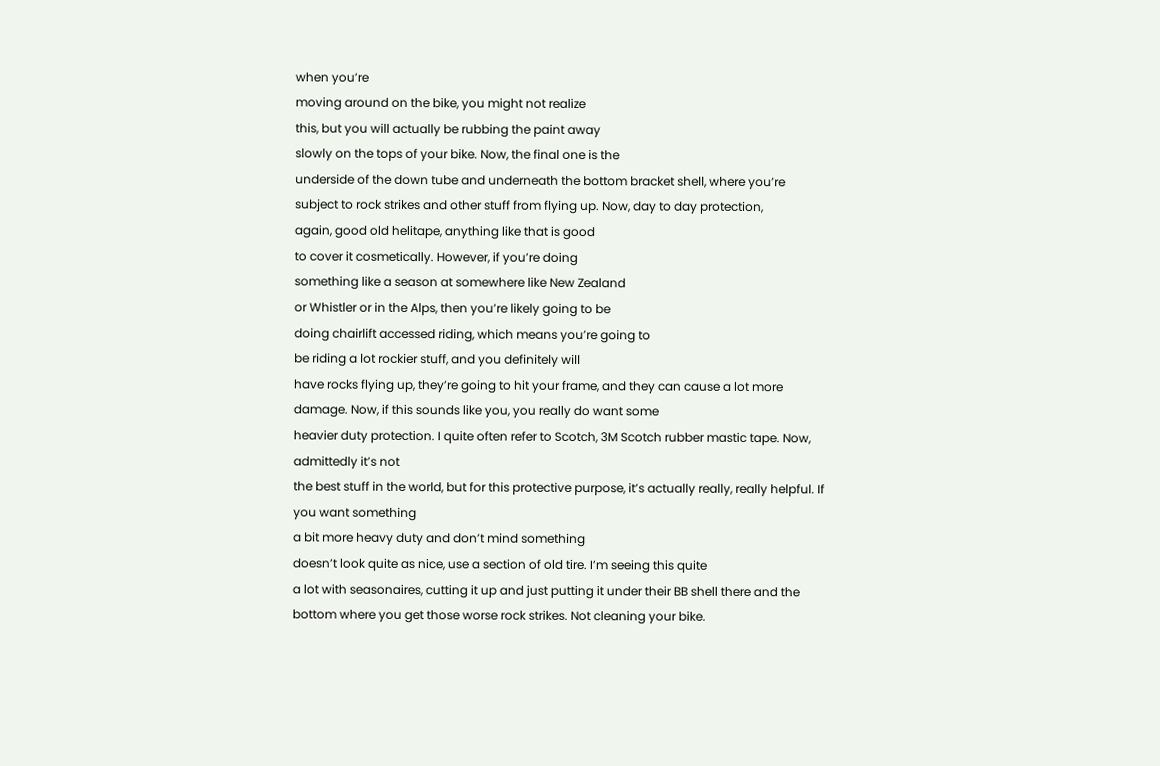when you’re
moving around on the bike, you might not realize
this, but you will actually be rubbing the paint away
slowly on the tops of your bike. Now, the final one is the
underside of the down tube and underneath the bottom bracket shell, where you’re subject to rock strikes and other stuff from flying up. Now, day to day protection,
again, good old helitape, anything like that is good
to cover it cosmetically. However, if you’re doing
something like a season at somewhere like New Zealand
or Whistler or in the Alps, then you’re likely going to be
doing chairlift accessed riding, which means you’re going to
be riding a lot rockier stuff, and you definitely will
have rocks flying up, they’re going to hit your frame, and they can cause a lot more damage. Now, if this sounds like you, you really do want some
heavier duty protection. I quite often refer to Scotch, 3M Scotch rubber mastic tape. Now, admittedly it’s not
the best stuff in the world, but for this protective purpose, it’s actually really, really helpful. If you want something
a bit more heavy duty and don’t mind something
doesn’t look quite as nice, use a section of old tire. I’m seeing this quite
a lot with seasonaires, cutting it up and just putting it under their BB shell there and the bottom where you get those worse rock strikes. Not cleaning your bike.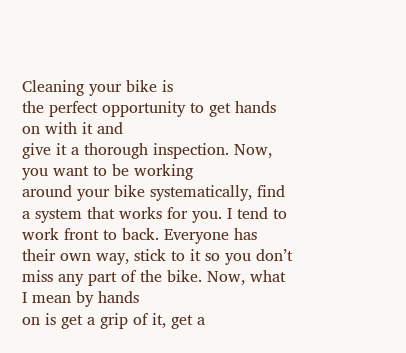Cleaning your bike is
the perfect opportunity to get hands on with it and
give it a thorough inspection. Now, you want to be working
around your bike systematically, find a system that works for you. I tend to work front to back. Everyone has their own way, stick to it so you don’t miss any part of the bike. Now, what I mean by hands
on is get a grip of it, get a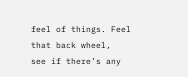feel of things. Feel that back wheel,
see if there’s any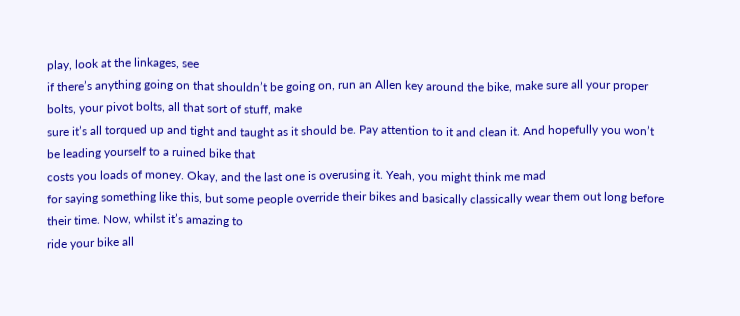play, look at the linkages, see
if there’s anything going on that shouldn’t be going on, run an Allen key around the bike, make sure all your proper
bolts, your pivot bolts, all that sort of stuff, make
sure it’s all torqued up and tight and taught as it should be. Pay attention to it and clean it. And hopefully you won’t
be leading yourself to a ruined bike that
costs you loads of money. Okay, and the last one is overusing it. Yeah, you might think me mad
for saying something like this, but some people override their bikes and basically classically wear them out long before their time. Now, whilst it’s amazing to
ride your bike all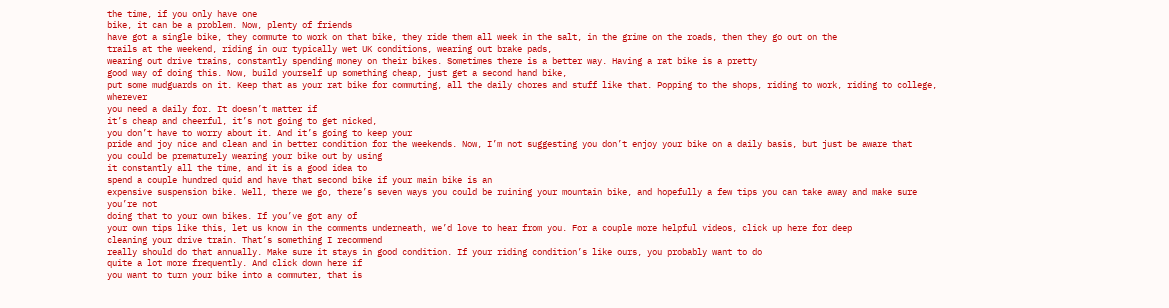the time, if you only have one
bike, it can be a problem. Now, plenty of friends
have got a single bike, they commute to work on that bike, they ride them all week in the salt, in the grime on the roads, then they go out on the
trails at the weekend, riding in our typically wet UK conditions, wearing out brake pads,
wearing out drive trains, constantly spending money on their bikes. Sometimes there is a better way. Having a rat bike is a pretty
good way of doing this. Now, build yourself up something cheap, just get a second hand bike,
put some mudguards on it. Keep that as your rat bike for commuting, all the daily chores and stuff like that. Popping to the shops, riding to work, riding to college, wherever
you need a daily for. It doesn’t matter if
it’s cheap and cheerful, it’s not going to get nicked,
you don’t have to worry about it. And it’s going to keep your
pride and joy nice and clean and in better condition for the weekends. Now, I’m not suggesting you don’t enjoy your bike on a daily basis, but just be aware that
you could be prematurely wearing your bike out by using
it constantly all the time, and it is a good idea to
spend a couple hundred quid and have that second bike if your main bike is an
expensive suspension bike. Well, there we go, there’s seven ways you could be ruining your mountain bike, and hopefully a few tips you can take away and make sure you’re not
doing that to your own bikes. If you’ve got any of
your own tips like this, let us know in the comments underneath, we’d love to hear from you. For a couple more helpful videos, click up here for deep
cleaning your drive train. That’s something I recommend
really should do that annually. Make sure it stays in good condition. If your riding condition’s like ours, you probably want to do
quite a lot more frequently. And click down here if
you want to turn your bike into a commuter, that is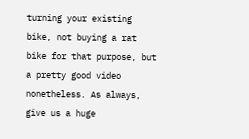turning your existing bike, not buying a rat bike for that purpose, but a pretty good video nonetheless. As always, give us a huge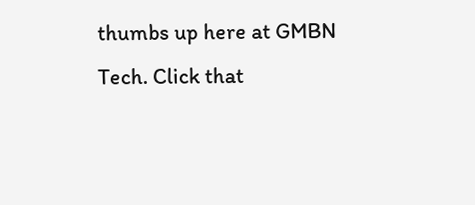thumbs up here at GMBN Tech. Click that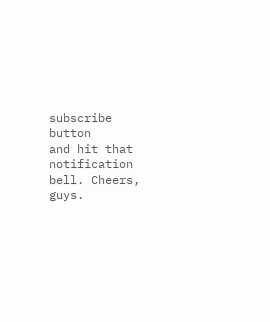subscribe button
and hit that notification bell. Cheers, guys.